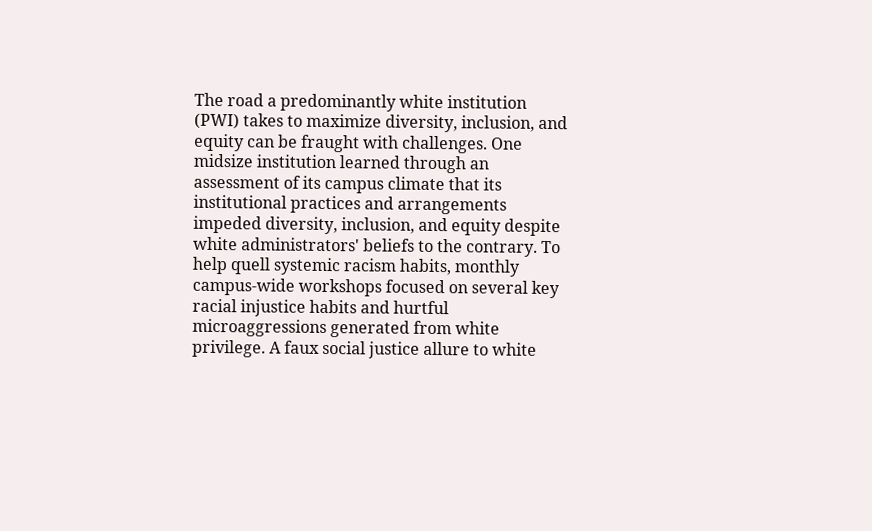The road a predominantly white institution (PWI) takes to maximize diversity, inclusion, and equity can be fraught with challenges. One midsize institution learned through an assessment of its campus climate that its institutional practices and arrangements impeded diversity, inclusion, and equity despite white administrators' beliefs to the contrary. To help quell systemic racism habits, monthly campus-wide workshops focused on several key racial injustice habits and hurtful microaggressions generated from white privilege. A faux social justice allure to white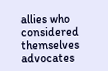allies who considered themselves advocates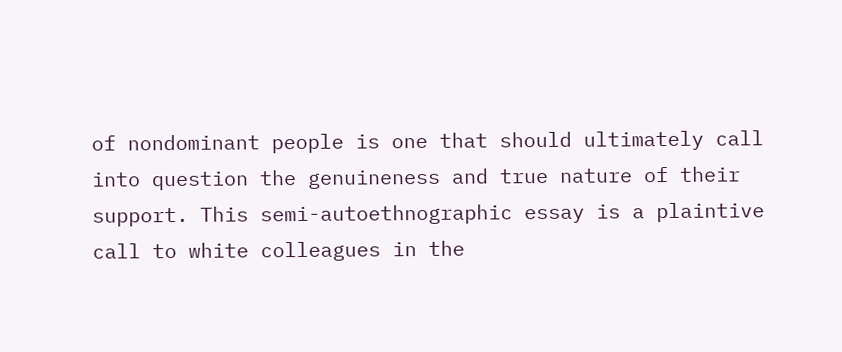of nondominant people is one that should ultimately call into question the genuineness and true nature of their support. This semi-autoethnographic essay is a plaintive call to white colleagues in the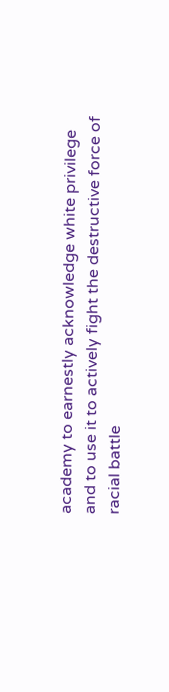academy to earnestly acknowledge white privilege and to use it to actively fight the destructive force of racial battle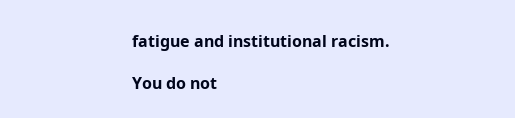fatigue and institutional racism.

You do not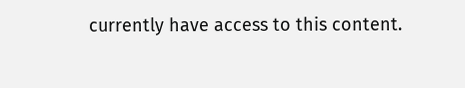currently have access to this content.